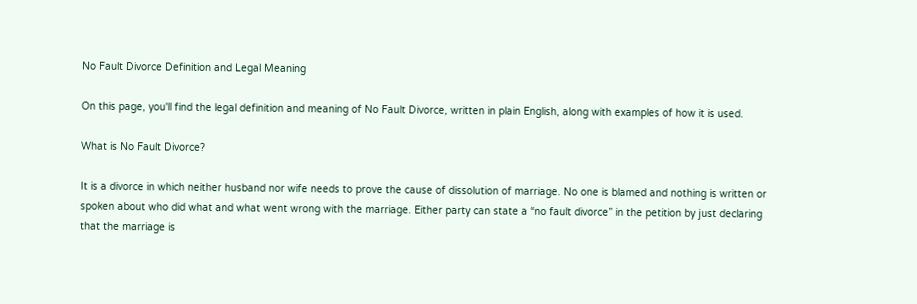No Fault Divorce Definition and Legal Meaning

On this page, you'll find the legal definition and meaning of No Fault Divorce, written in plain English, along with examples of how it is used.

What is No Fault Divorce?

It is a divorce in which neither husband nor wife needs to prove the cause of dissolution of marriage. No one is blamed and nothing is written or spoken about who did what and what went wrong with the marriage. Either party can state a “no fault divorce” in the petition by just declaring that the marriage is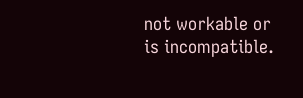not workable or is incompatible.